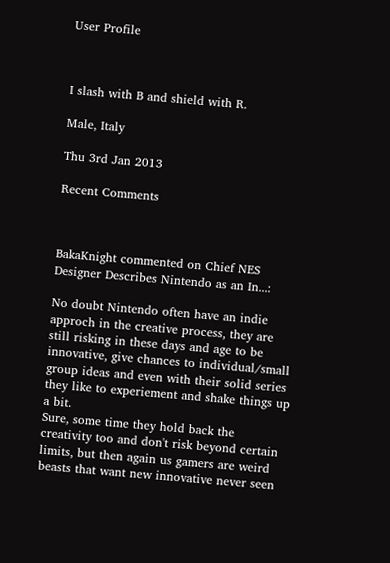User Profile



I slash with B and shield with R.

Male, Italy

Thu 3rd Jan 2013

Recent Comments



BakaKnight commented on Chief NES Designer Describes Nintendo as an In...:

No doubt Nintendo often have an indie approch in the creative process, they are still risking in these days and age to be innovative, give chances to individual/small group ideas and even with their solid series they like to experiement and shake things up a bit.
Sure, some time they hold back the creativity too and don't risk beyond certain limits, but then again us gamers are weird beasts that want new innovative never seen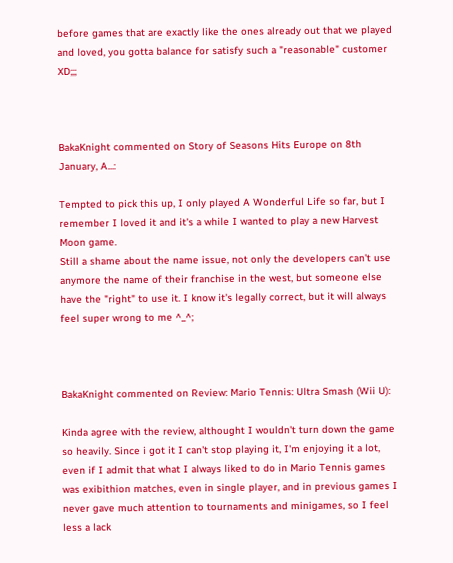before games that are exactly like the ones already out that we played and loved, you gotta balance for satisfy such a "reasonable" customer XD;;;



BakaKnight commented on Story of Seasons Hits Europe on 8th January, A...:

Tempted to pick this up, I only played A Wonderful Life so far, but I remember I loved it and it's a while I wanted to play a new Harvest Moon game.
Still a shame about the name issue, not only the developers can't use anymore the name of their franchise in the west, but someone else have the "right" to use it. I know it's legally correct, but it will always feel super wrong to me ^_^;



BakaKnight commented on Review: Mario Tennis: Ultra Smash (Wii U):

Kinda agree with the review, althought I wouldn't turn down the game so heavily. Since i got it I can't stop playing it, I'm enjoying it a lot, even if I admit that what I always liked to do in Mario Tennis games was exibithion matches, even in single player, and in previous games I never gave much attention to tournaments and minigames, so I feel less a lack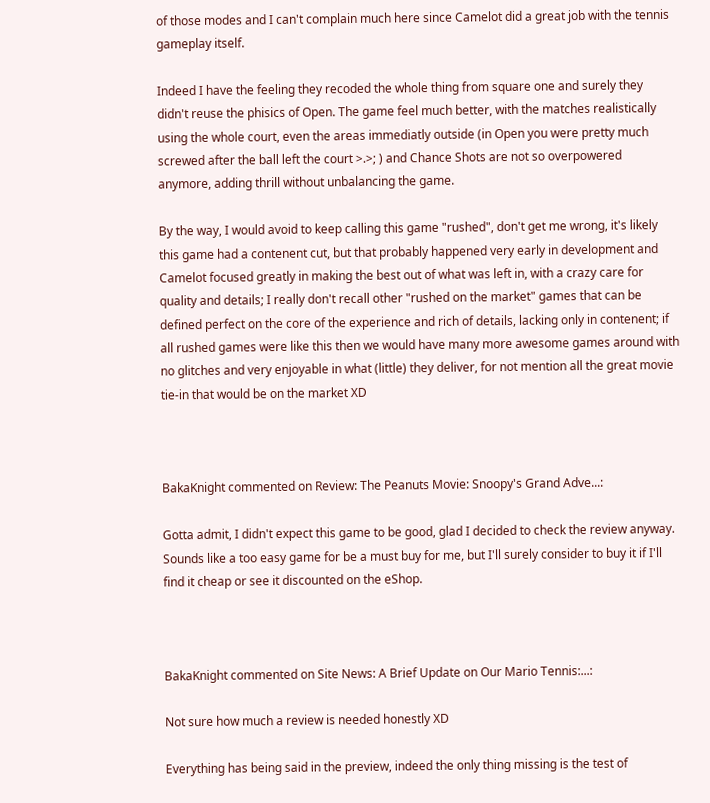of those modes and I can't complain much here since Camelot did a great job with the tennis gameplay itself.

Indeed I have the feeling they recoded the whole thing from square one and surely they didn't reuse the phisics of Open. The game feel much better, with the matches realistically using the whole court, even the areas immediatly outside (in Open you were pretty much screwed after the ball left the court >.>; ) and Chance Shots are not so overpowered anymore, adding thrill without unbalancing the game.

By the way, I would avoid to keep calling this game "rushed", don't get me wrong, it's likely this game had a contenent cut, but that probably happened very early in development and Camelot focused greatly in making the best out of what was left in, with a crazy care for quality and details; I really don't recall other "rushed on the market" games that can be defined perfect on the core of the experience and rich of details, lacking only in contenent; if all rushed games were like this then we would have many more awesome games around with no glitches and very enjoyable in what (little) they deliver, for not mention all the great movie tie-in that would be on the market XD



BakaKnight commented on Review: The Peanuts Movie: Snoopy's Grand Adve...:

Gotta admit, I didn't expect this game to be good, glad I decided to check the review anyway.
Sounds like a too easy game for be a must buy for me, but I'll surely consider to buy it if I'll find it cheap or see it discounted on the eShop.



BakaKnight commented on Site News: A Brief Update on Our Mario Tennis:...:

Not sure how much a review is needed honestly XD

Everything has being said in the preview, indeed the only thing missing is the test of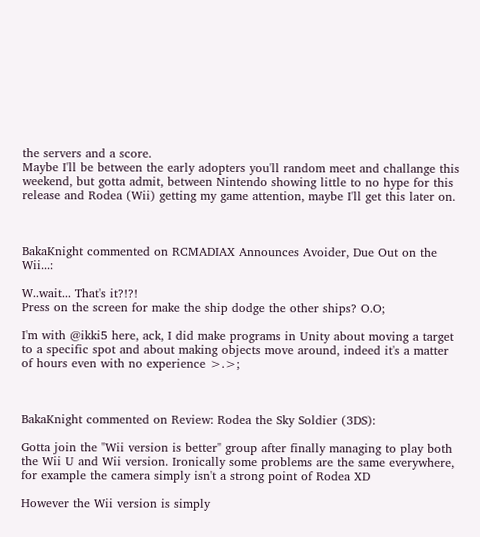the servers and a score.
Maybe I'll be between the early adopters you'll random meet and challange this weekend, but gotta admit, between Nintendo showing little to no hype for this release and Rodea (Wii) getting my game attention, maybe I'll get this later on.



BakaKnight commented on RCMADIAX Announces Avoider, Due Out on the Wii...:

W..wait... That's it?!?!
Press on the screen for make the ship dodge the other ships? O.O;

I'm with @ikki5 here, ack, I did make programs in Unity about moving a target to a specific spot and about making objects move around, indeed it's a matter of hours even with no experience >.>;



BakaKnight commented on Review: Rodea the Sky Soldier (3DS):

Gotta join the "Wii version is better" group after finally managing to play both the Wii U and Wii version. Ironically some problems are the same everywhere, for example the camera simply isn't a strong point of Rodea XD

However the Wii version is simply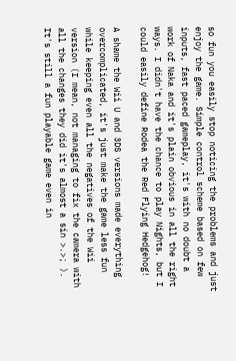so fun you easily stop noticing the problems and just enjoy the game. Simple control scheme based on few inputs, fast paced gameplay, it's with no doubt a work of Naka and it's plain obvious in all the right ways. I didn't have the chance to play Nights, but I could easily define Rodea the Red Flying Hedgehog!

A shame the Wii U and 3DS versions made everything overcomplicated, it's just make the game less fun while keeping even all the negatives of the Wii version (I mean, not managing to fix the camera with all the changes they did it's almost a sin >.>; ). It's still a fun playable game even in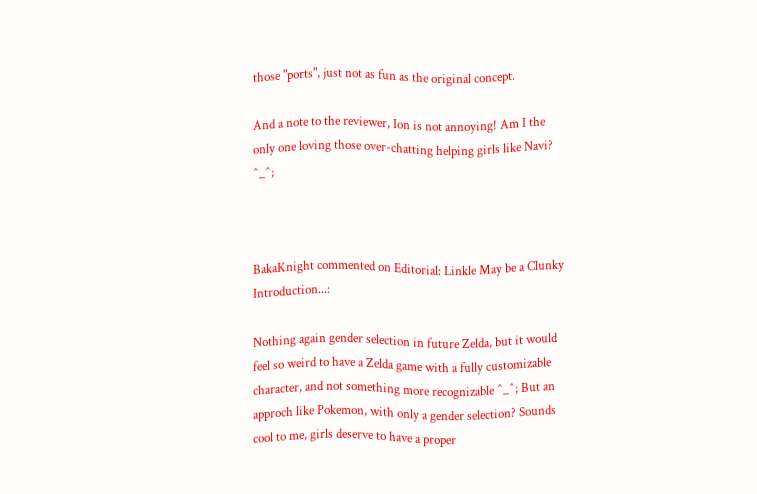those "ports", just not as fun as the original concept.

And a note to the reviewer, Ion is not annoying! Am I the only one loving those over-chatting helping girls like Navi? ^_^;



BakaKnight commented on Editorial: Linkle May be a Clunky Introduction...:

Nothing again gender selection in future Zelda, but it would feel so weird to have a Zelda game with a fully customizable character, and not something more recognizable ^_^; But an approch like Pokemon, with only a gender selection? Sounds cool to me, girls deserve to have a proper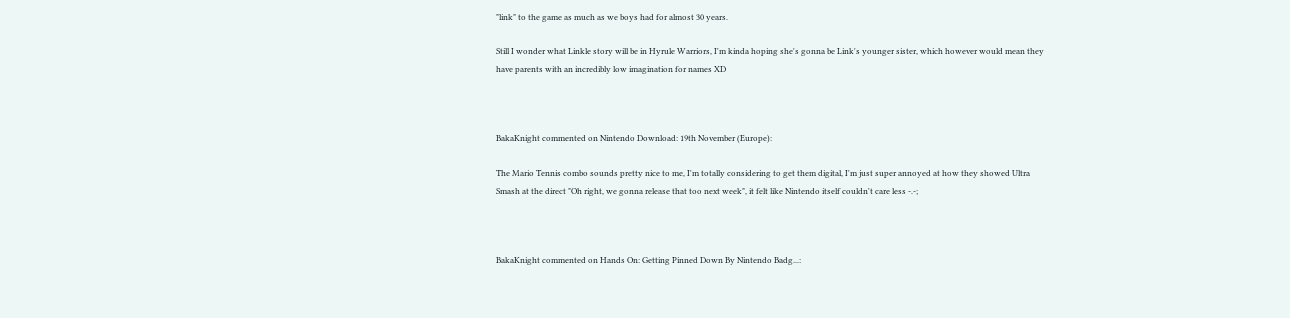"link" to the game as much as we boys had for almost 30 years.

Still I wonder what Linkle story will be in Hyrule Warriors, I'm kinda hoping she's gonna be Link's younger sister, which however would mean they have parents with an incredibly low imagination for names XD



BakaKnight commented on Nintendo Download: 19th November (Europe):

The Mario Tennis combo sounds pretty nice to me, I'm totally considering to get them digital, I'm just super annoyed at how they showed Ultra Smash at the direct "Oh right, we gonna release that too next week", it felt like Nintendo itself couldn't care less -.-;



BakaKnight commented on Hands On: Getting Pinned Down By Nintendo Badg...: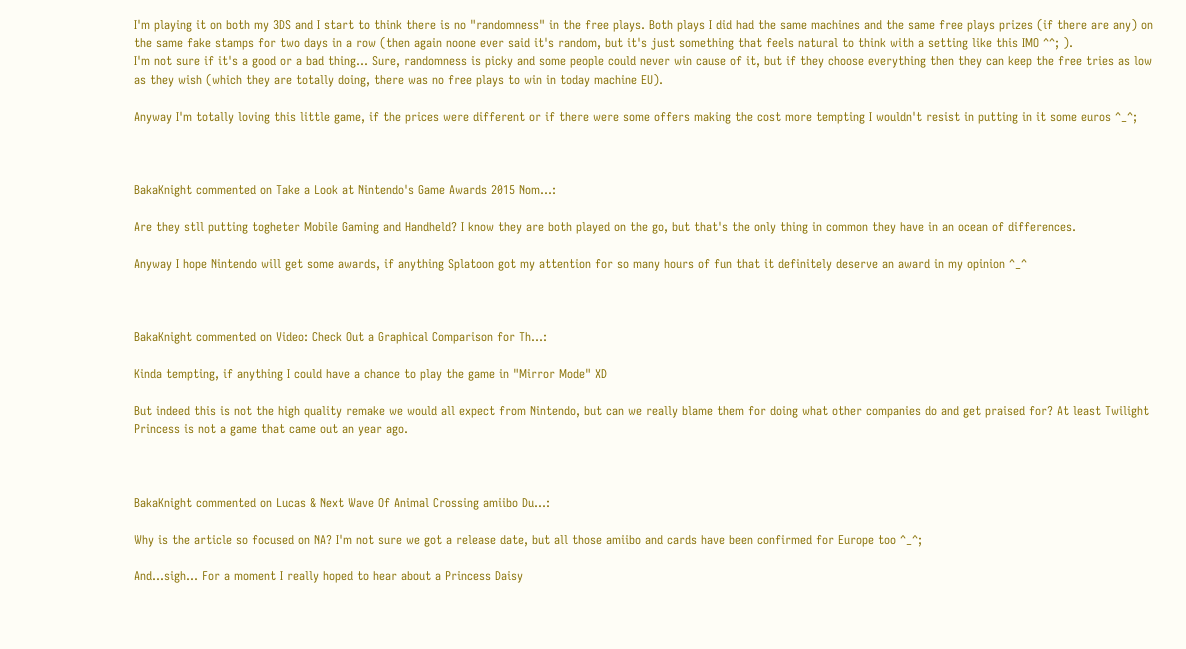I'm playing it on both my 3DS and I start to think there is no "randomness" in the free plays. Both plays I did had the same machines and the same free plays prizes (if there are any) on the same fake stamps for two days in a row (then again noone ever said it's random, but it's just something that feels natural to think with a setting like this IMO ^^; ).
I'm not sure if it's a good or a bad thing... Sure, randomness is picky and some people could never win cause of it, but if they choose everything then they can keep the free tries as low as they wish (which they are totally doing, there was no free plays to win in today machine EU).

Anyway I'm totally loving this little game, if the prices were different or if there were some offers making the cost more tempting I wouldn't resist in putting in it some euros ^_^;



BakaKnight commented on Take a Look at Nintendo's Game Awards 2015 Nom...:

Are they stll putting togheter Mobile Gaming and Handheld? I know they are both played on the go, but that's the only thing in common they have in an ocean of differences.

Anyway I hope Nintendo will get some awards, if anything Splatoon got my attention for so many hours of fun that it definitely deserve an award in my opinion ^_^



BakaKnight commented on Video: Check Out a Graphical Comparison for Th...:

Kinda tempting, if anything I could have a chance to play the game in "Mirror Mode" XD

But indeed this is not the high quality remake we would all expect from Nintendo, but can we really blame them for doing what other companies do and get praised for? At least Twilight Princess is not a game that came out an year ago.



BakaKnight commented on Lucas & Next Wave Of Animal Crossing amiibo Du...:

Why is the article so focused on NA? I'm not sure we got a release date, but all those amiibo and cards have been confirmed for Europe too ^_^;

And...sigh... For a moment I really hoped to hear about a Princess Daisy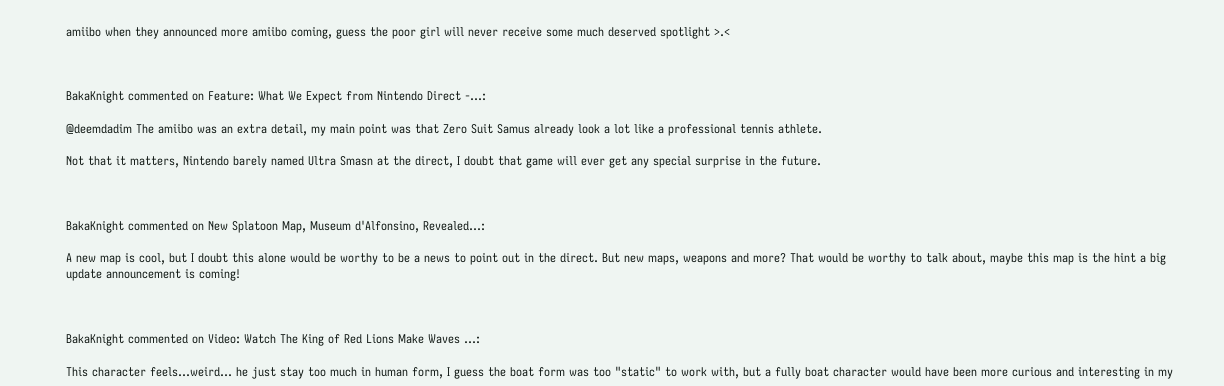amiibo when they announced more amiibo coming, guess the poor girl will never receive some much deserved spotlight >.<



BakaKnight commented on Feature: What We Expect from Nintendo Direct -...:

@deemdadim The amiibo was an extra detail, my main point was that Zero Suit Samus already look a lot like a professional tennis athlete.

Not that it matters, Nintendo barely named Ultra Smasn at the direct, I doubt that game will ever get any special surprise in the future.



BakaKnight commented on New Splatoon Map, Museum d'Alfonsino, Revealed...:

A new map is cool, but I doubt this alone would be worthy to be a news to point out in the direct. But new maps, weapons and more? That would be worthy to talk about, maybe this map is the hint a big update announcement is coming!



BakaKnight commented on Video: Watch The King of Red Lions Make Waves ...:

This character feels...weird... he just stay too much in human form, I guess the boat form was too "static" to work with, but a fully boat character would have been more curious and interesting in my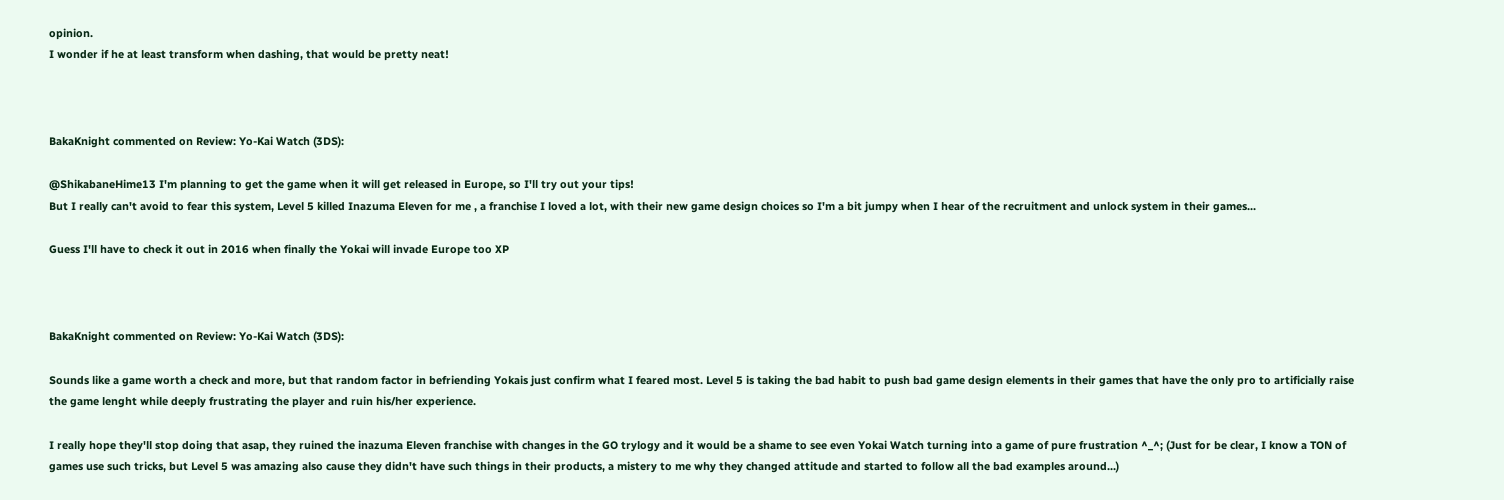opinion.
I wonder if he at least transform when dashing, that would be pretty neat!



BakaKnight commented on Review: Yo-Kai Watch (3DS):

@ShikabaneHime13 I'm planning to get the game when it will get released in Europe, so I'll try out your tips!
But I really can't avoid to fear this system, Level 5 killed Inazuma Eleven for me , a franchise I loved a lot, with their new game design choices so I'm a bit jumpy when I hear of the recruitment and unlock system in their games...

Guess I'll have to check it out in 2016 when finally the Yokai will invade Europe too XP



BakaKnight commented on Review: Yo-Kai Watch (3DS):

Sounds like a game worth a check and more, but that random factor in befriending Yokais just confirm what I feared most. Level 5 is taking the bad habit to push bad game design elements in their games that have the only pro to artificially raise the game lenght while deeply frustrating the player and ruin his/her experience.

I really hope they'll stop doing that asap, they ruined the inazuma Eleven franchise with changes in the GO trylogy and it would be a shame to see even Yokai Watch turning into a game of pure frustration ^_^; (Just for be clear, I know a TON of games use such tricks, but Level 5 was amazing also cause they didn't have such things in their products, a mistery to me why they changed attitude and started to follow all the bad examples around...)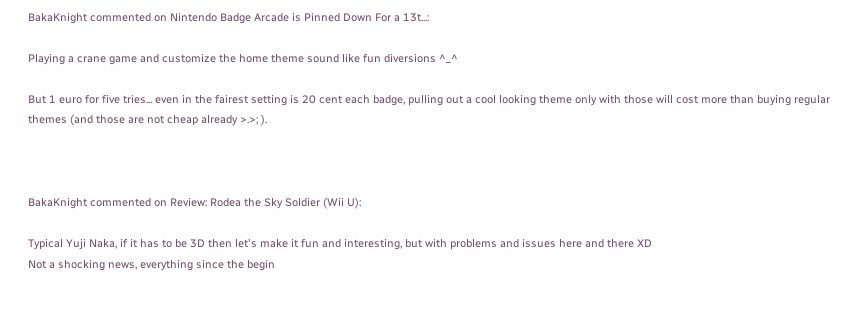BakaKnight commented on Nintendo Badge Arcade is Pinned Down For a 13t...:

Playing a crane game and customize the home theme sound like fun diversions ^_^

But 1 euro for five tries... even in the fairest setting is 20 cent each badge, pulling out a cool looking theme only with those will cost more than buying regular themes (and those are not cheap already >.>; ).



BakaKnight commented on Review: Rodea the Sky Soldier (Wii U):

Typical Yuji Naka, if it has to be 3D then let's make it fun and interesting, but with problems and issues here and there XD
Not a shocking news, everything since the begin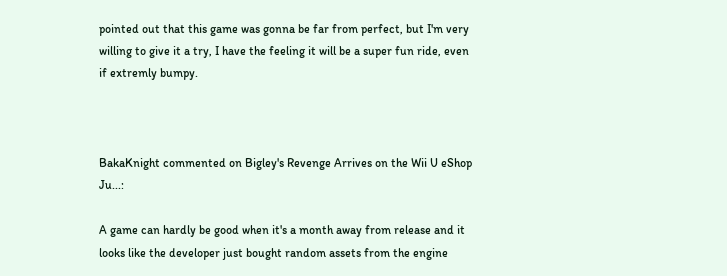pointed out that this game was gonna be far from perfect, but I'm very willing to give it a try, I have the feeling it will be a super fun ride, even if extremly bumpy.



BakaKnight commented on Bigley's Revenge Arrives on the Wii U eShop Ju...:

A game can hardly be good when it's a month away from release and it looks like the developer just bought random assets from the engine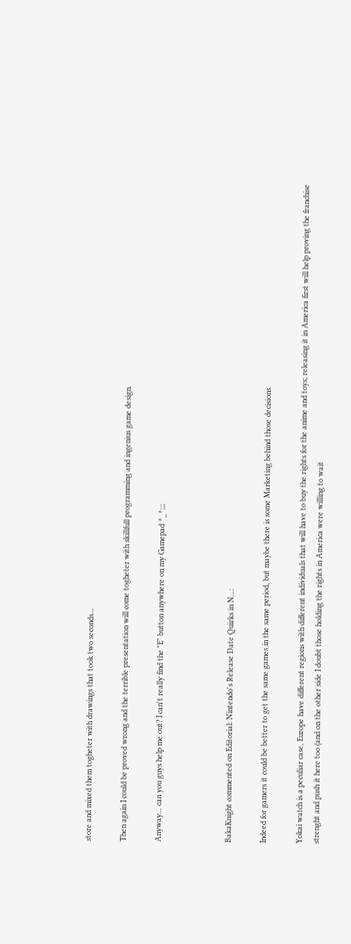store and mixed them togheter with drawings that took two seconds...

Then again I could be proved wrong and the terrible presentation will come togheter with skillfull programming and ingenius game design.

Anyway... can you guys help me out? I can't really find the "E" button anywhere on my Gamepad ^_^;;;



BakaKnight commented on Editorial: Nintendo's Release Date Quirks in N...:

Indeed for gamers it could be better to get the same games in the same period, but maybe there is some Marketing behind those decisions.

Yokai watch is a peculiar case, Europe have different regions with different individuals that will have to buy the rights for the anime and toys; releasing it in America first will help proving the franchise strenght and push it here too (and on the other side I doubt those holding the rights in America were willing to wait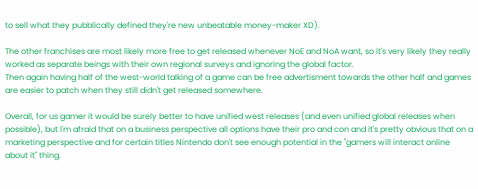to sell what they pubblically defined they're new unbeatable money-maker XD).

The other franchises are most likely more free to get released whenever NoE and NoA want, so it's very likely they really worked as separate beings with their own regional surveys and ignoring the global factor.
Then again having half of the west-world talking of a game can be free advertisment towards the other half and games are easier to patch when they still didn't get released somewhere.

Overall, for us gamer it would be surely better to have unified west releases (and even unified global releases when possible), but I'm afraid that on a business perspective all options have their pro and con and it's pretty obvious that on a marketing perspective and for certain titles Nintendo don't see enough potential in the "gamers will interact online about it" thing.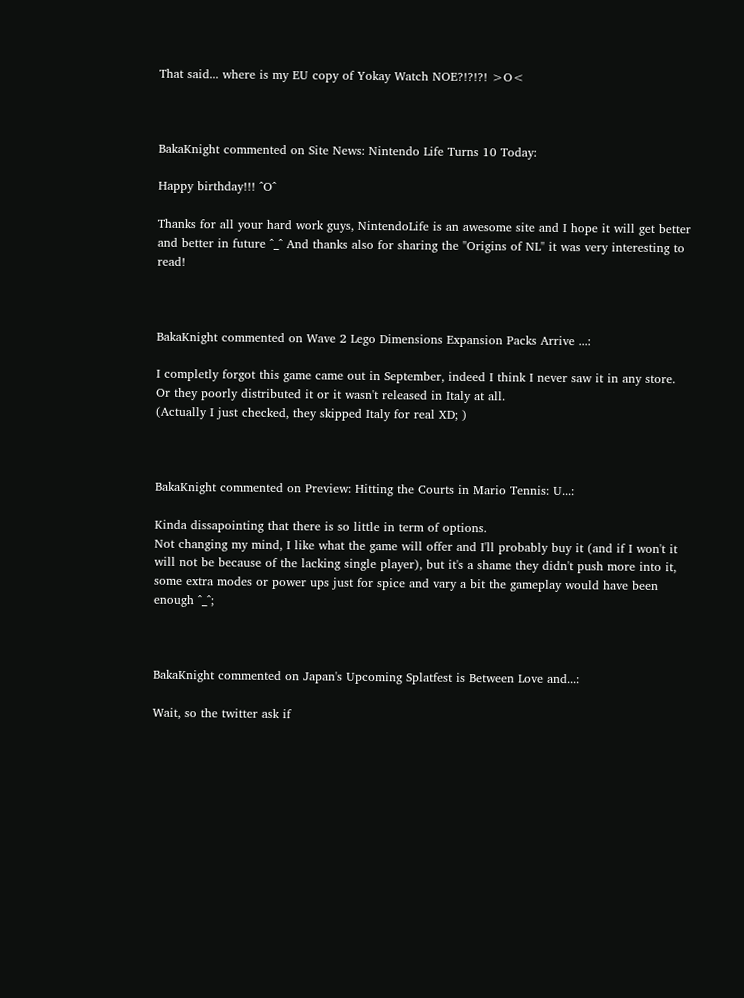That said... where is my EU copy of Yokay Watch NOE?!?!?! >O<



BakaKnight commented on Site News: Nintendo Life Turns 10 Today:

Happy birthday!!! ^O^

Thanks for all your hard work guys, NintendoLife is an awesome site and I hope it will get better and better in future ^_^ And thanks also for sharing the "Origins of NL" it was very interesting to read!



BakaKnight commented on Wave 2 Lego Dimensions Expansion Packs Arrive ...:

I completly forgot this game came out in September, indeed I think I never saw it in any store.
Or they poorly distributed it or it wasn't released in Italy at all.
(Actually I just checked, they skipped Italy for real XD; )



BakaKnight commented on Preview: Hitting the Courts in Mario Tennis: U...:

Kinda dissapointing that there is so little in term of options.
Not changing my mind, I like what the game will offer and I'll probably buy it (and if I won't it will not be because of the lacking single player), but it's a shame they didn't push more into it, some extra modes or power ups just for spice and vary a bit the gameplay would have been enough ^_^;



BakaKnight commented on Japan's Upcoming Splatfest is Between Love and...:

Wait, so the twitter ask if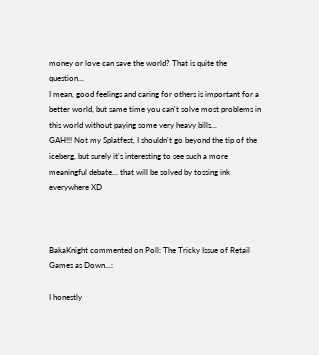money or love can save the world? That is quite the question...
I mean, good feelings and caring for others is important for a better world, but same time you can't solve most problems in this world without paying some very heavy bills...
GAH!!! Not my Splatfest, I shouldn't go beyond the tip of the iceberg, but surely it's interesting to see such a more meaningful debate... that will be solved by tossing ink everywhere XD



BakaKnight commented on Poll: The Tricky Issue of Retail Games as Down...:

I honestly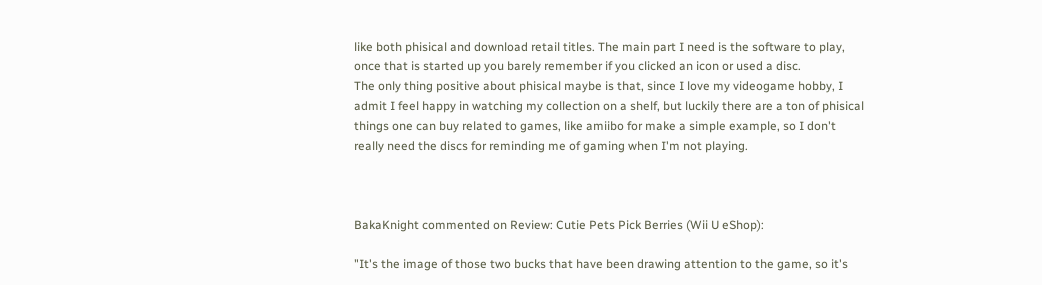like both phisical and download retail titles. The main part I need is the software to play, once that is started up you barely remember if you clicked an icon or used a disc.
The only thing positive about phisical maybe is that, since I love my videogame hobby, I admit I feel happy in watching my collection on a shelf, but luckily there are a ton of phisical things one can buy related to games, like amiibo for make a simple example, so I don't really need the discs for reminding me of gaming when I'm not playing.



BakaKnight commented on Review: Cutie Pets Pick Berries (Wii U eShop):

"It's the image of those two bucks that have been drawing attention to the game, so it's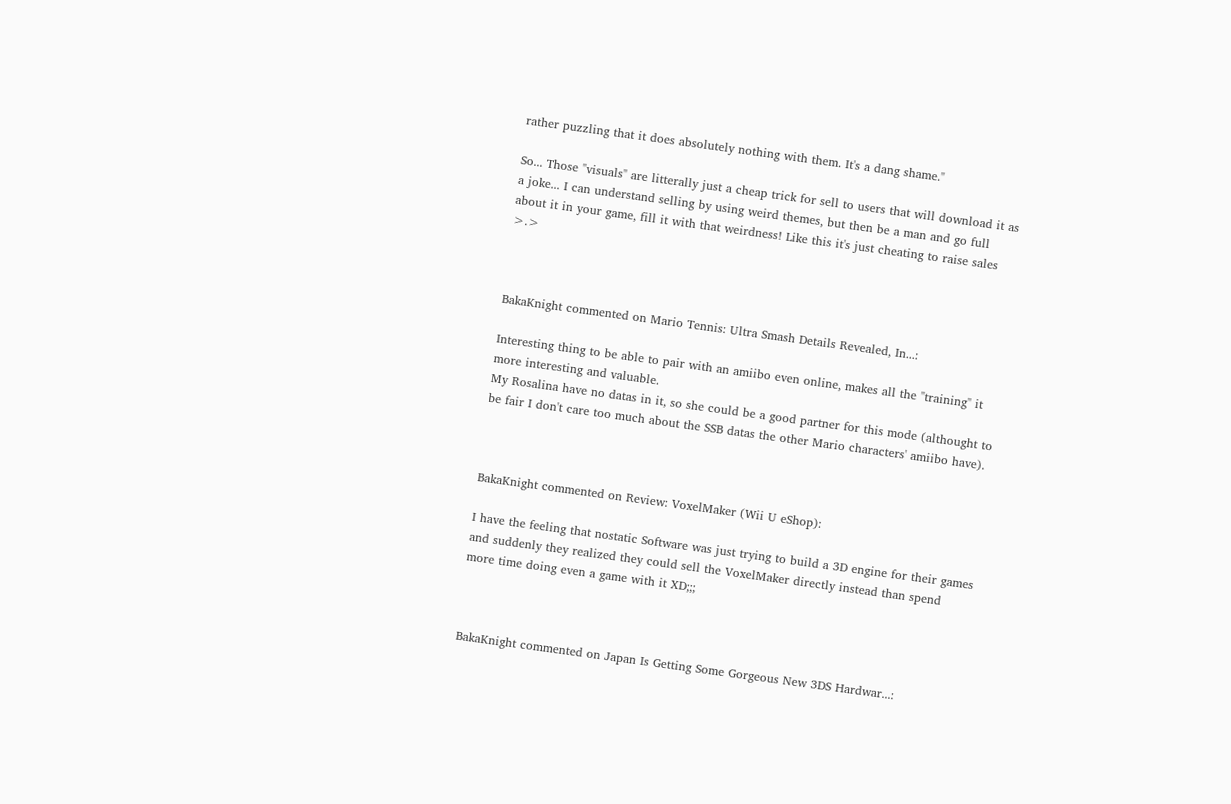rather puzzling that it does absolutely nothing with them. It's a dang shame."

So... Those "visuals" are litterally just a cheap trick for sell to users that will download it as a joke... I can understand selling by using weird themes, but then be a man and go full about it in your game, fill it with that weirdness! Like this it's just cheating to raise sales >.>



BakaKnight commented on Mario Tennis: Ultra Smash Details Revealed, In...:

Interesting thing to be able to pair with an amiibo even online, makes all the "training" it more interesting and valuable.
My Rosalina have no datas in it, so she could be a good partner for this mode (althought to be fair I don't care too much about the SSB datas the other Mario characters' amiibo have).



BakaKnight commented on Review: VoxelMaker (Wii U eShop):

I have the feeling that nostatic Software was just trying to build a 3D engine for their games and suddenly they realized they could sell the VoxelMaker directly instead than spend more time doing even a game with it XD;;;



BakaKnight commented on Japan Is Getting Some Gorgeous New 3DS Hardwar...: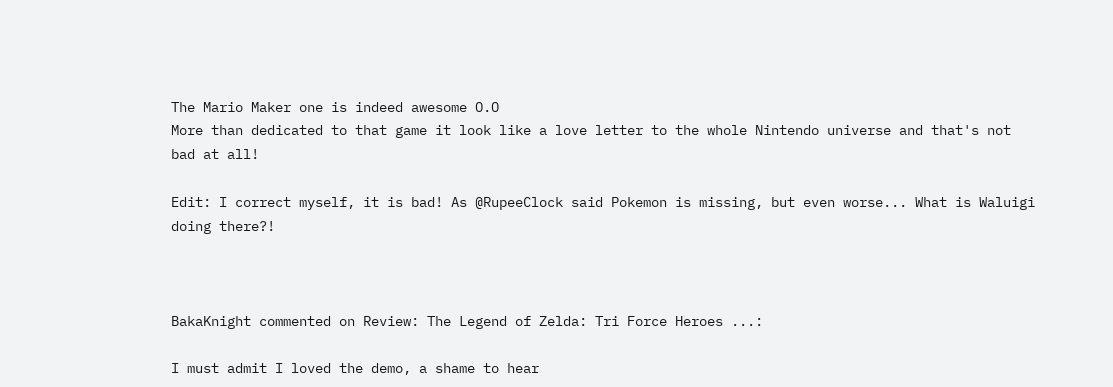The Mario Maker one is indeed awesome O.O
More than dedicated to that game it look like a love letter to the whole Nintendo universe and that's not bad at all!

Edit: I correct myself, it is bad! As @RupeeClock said Pokemon is missing, but even worse... What is Waluigi doing there?!



BakaKnight commented on Review: The Legend of Zelda: Tri Force Heroes ...:

I must admit I loved the demo, a shame to hear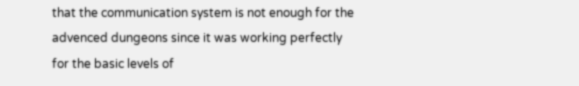that the communication system is not enough for the advenced dungeons since it was working perfectly for the basic levels of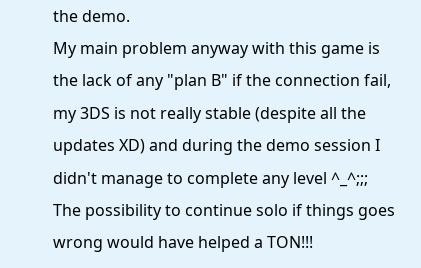the demo.
My main problem anyway with this game is the lack of any "plan B" if the connection fail, my 3DS is not really stable (despite all the updates XD) and during the demo session I didn't manage to complete any level ^_^;;;
The possibility to continue solo if things goes wrong would have helped a TON!!!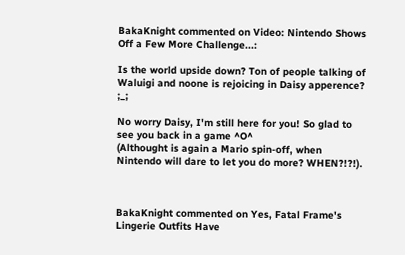BakaKnight commented on Video: Nintendo Shows Off a Few More Challenge...:

Is the world upside down? Ton of people talking of Waluigi and noone is rejoicing in Daisy apperence? ;_;

No worry Daisy, I'm still here for you! So glad to see you back in a game ^O^
(Althought is again a Mario spin-off, when Nintendo will dare to let you do more? WHEN?!?!).



BakaKnight commented on Yes, Fatal Frame's Lingerie Outfits Have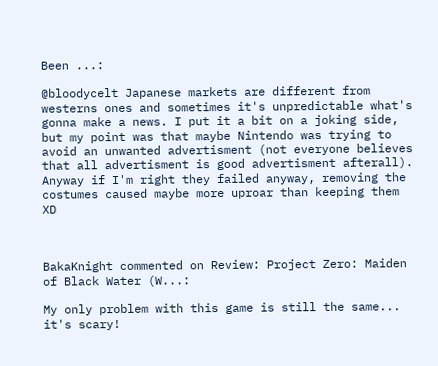Been ...:

@bloodycelt Japanese markets are different from westerns ones and sometimes it's unpredictable what's gonna make a news. I put it a bit on a joking side, but my point was that maybe Nintendo was trying to avoid an unwanted advertisment (not everyone believes that all advertisment is good advertisment afterall). Anyway if I'm right they failed anyway, removing the costumes caused maybe more uproar than keeping them XD



BakaKnight commented on Review: Project Zero: Maiden of Black Water (W...:

My only problem with this game is still the same... it's scary!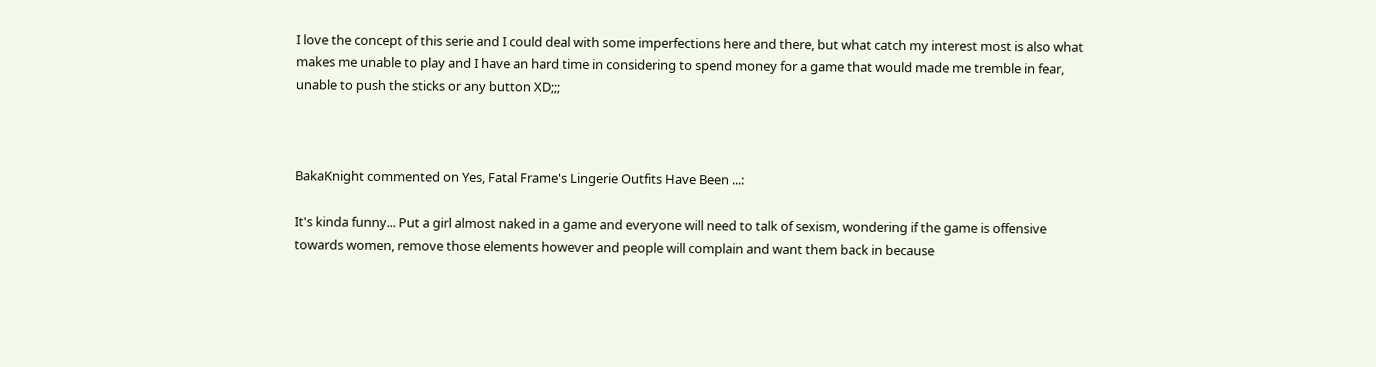I love the concept of this serie and I could deal with some imperfections here and there, but what catch my interest most is also what makes me unable to play and I have an hard time in considering to spend money for a game that would made me tremble in fear, unable to push the sticks or any button XD;;;



BakaKnight commented on Yes, Fatal Frame's Lingerie Outfits Have Been ...:

It's kinda funny... Put a girl almost naked in a game and everyone will need to talk of sexism, wondering if the game is offensive towards women, remove those elements however and people will complain and want them back in because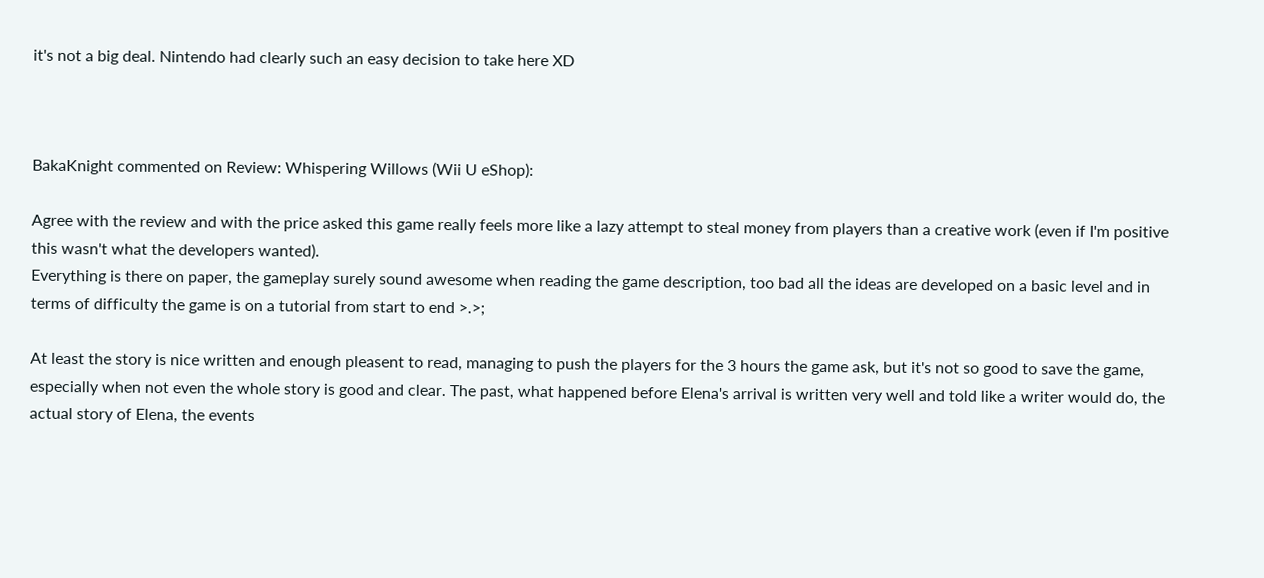it's not a big deal. Nintendo had clearly such an easy decision to take here XD



BakaKnight commented on Review: Whispering Willows (Wii U eShop):

Agree with the review and with the price asked this game really feels more like a lazy attempt to steal money from players than a creative work (even if I'm positive this wasn't what the developers wanted).
Everything is there on paper, the gameplay surely sound awesome when reading the game description, too bad all the ideas are developed on a basic level and in terms of difficulty the game is on a tutorial from start to end >.>;

At least the story is nice written and enough pleasent to read, managing to push the players for the 3 hours the game ask, but it's not so good to save the game, especially when not even the whole story is good and clear. The past, what happened before Elena's arrival is written very well and told like a writer would do, the actual story of Elena, the events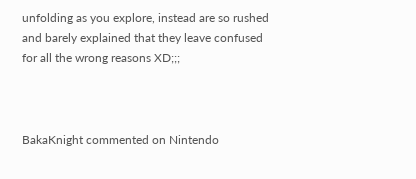unfolding as you explore, instead are so rushed and barely explained that they leave confused for all the wrong reasons XD;;;



BakaKnight commented on Nintendo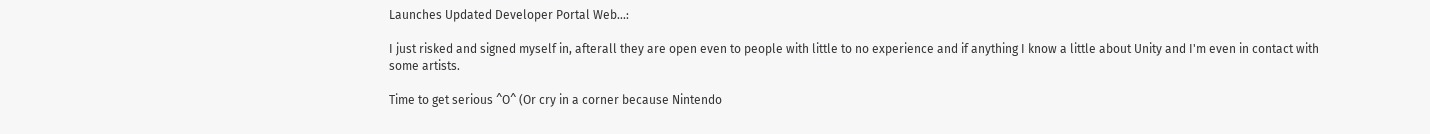Launches Updated Developer Portal Web...:

I just risked and signed myself in, afterall they are open even to people with little to no experience and if anything I know a little about Unity and I'm even in contact with some artists.

Time to get serious ^O^ (Or cry in a corner because Nintendo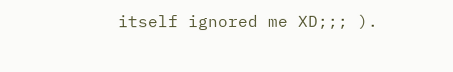itself ignored me XD;;; ).